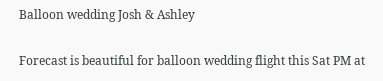Balloon wedding Josh & Ashley

Forecast is beautiful for balloon wedding flight this Sat PM at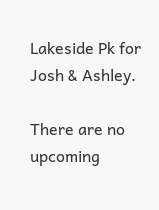Lakeside Pk for Josh & Ashley.

There are no upcoming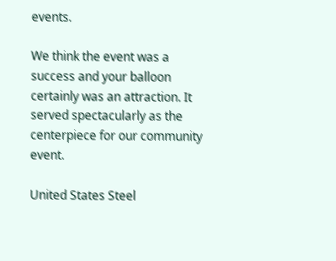events.

We think the event was a success and your balloon certainly was an attraction. It served spectacularly as the centerpiece for our community event.

United States Steel